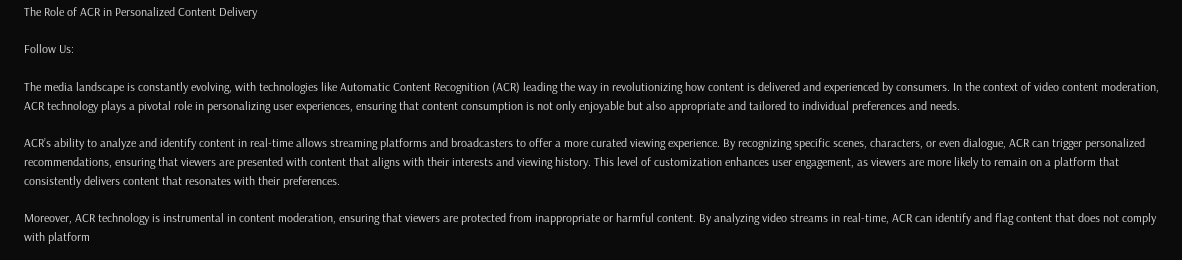The Role of ACR in Personalized Content Delivery

Follow Us:

The media landscape is constantly evolving, with technologies like Automatic Content Recognition (ACR) leading the way in revolutionizing how content is delivered and experienced by consumers. In the context of video content moderation, ACR technology plays a pivotal role in personalizing user experiences, ensuring that content consumption is not only enjoyable but also appropriate and tailored to individual preferences and needs.

ACR’s ability to analyze and identify content in real-time allows streaming platforms and broadcasters to offer a more curated viewing experience. By recognizing specific scenes, characters, or even dialogue, ACR can trigger personalized recommendations, ensuring that viewers are presented with content that aligns with their interests and viewing history. This level of customization enhances user engagement, as viewers are more likely to remain on a platform that consistently delivers content that resonates with their preferences.

Moreover, ACR technology is instrumental in content moderation, ensuring that viewers are protected from inappropriate or harmful content. By analyzing video streams in real-time, ACR can identify and flag content that does not comply with platform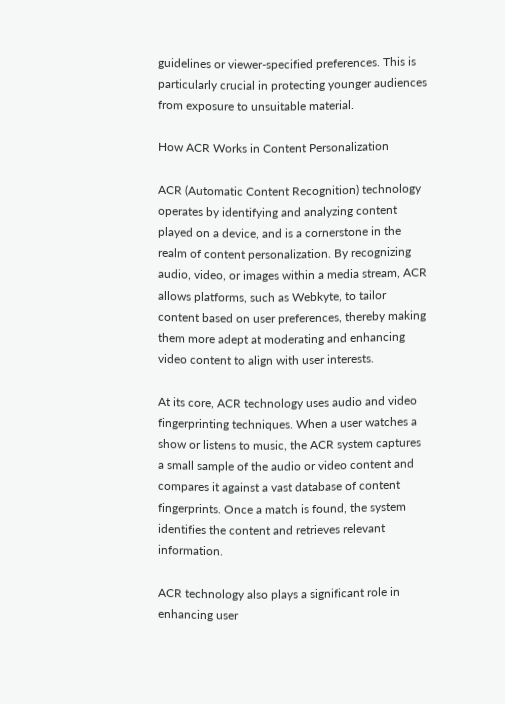guidelines or viewer-specified preferences. This is particularly crucial in protecting younger audiences from exposure to unsuitable material.

How ACR Works in Content Personalization

ACR (Automatic Content Recognition) technology operates by identifying and analyzing content played on a device, and is a cornerstone in the realm of content personalization. By recognizing audio, video, or images within a media stream, ACR allows platforms, such as Webkyte, to tailor content based on user preferences, thereby making them more adept at moderating and enhancing video content to align with user interests.

At its core, ACR technology uses audio and video fingerprinting techniques. When a user watches a show or listens to music, the ACR system captures a small sample of the audio or video content and compares it against a vast database of content fingerprints. Once a match is found, the system identifies the content and retrieves relevant information.

ACR technology also plays a significant role in enhancing user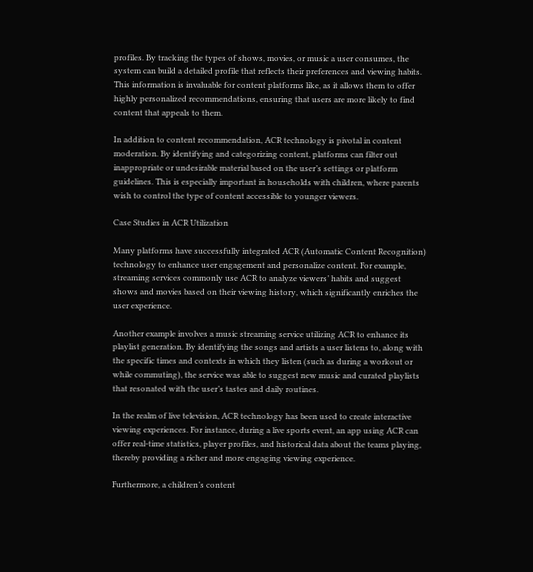profiles. By tracking the types of shows, movies, or music a user consumes, the system can build a detailed profile that reflects their preferences and viewing habits. This information is invaluable for content platforms like, as it allows them to offer highly personalized recommendations, ensuring that users are more likely to find content that appeals to them.

In addition to content recommendation, ACR technology is pivotal in content moderation. By identifying and categorizing content, platforms can filter out inappropriate or undesirable material based on the user’s settings or platform guidelines. This is especially important in households with children, where parents wish to control the type of content accessible to younger viewers.

Case Studies in ACR Utilization

Many platforms have successfully integrated ACR (Automatic Content Recognition) technology to enhance user engagement and personalize content. For example, streaming services commonly use ACR to analyze viewers’ habits and suggest shows and movies based on their viewing history, which significantly enriches the user experience.

Another example involves a music streaming service utilizing ACR to enhance its playlist generation. By identifying the songs and artists a user listens to, along with the specific times and contexts in which they listen (such as during a workout or while commuting), the service was able to suggest new music and curated playlists that resonated with the user’s tastes and daily routines.

In the realm of live television, ACR technology has been used to create interactive viewing experiences. For instance, during a live sports event, an app using ACR can offer real-time statistics, player profiles, and historical data about the teams playing, thereby providing a richer and more engaging viewing experience.

Furthermore, a children’s content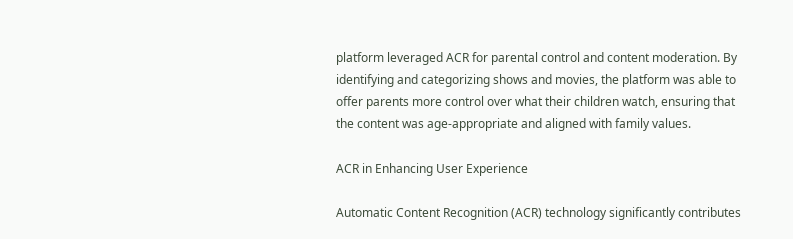platform leveraged ACR for parental control and content moderation. By identifying and categorizing shows and movies, the platform was able to offer parents more control over what their children watch, ensuring that the content was age-appropriate and aligned with family values.

ACR in Enhancing User Experience

Automatic Content Recognition (ACR) technology significantly contributes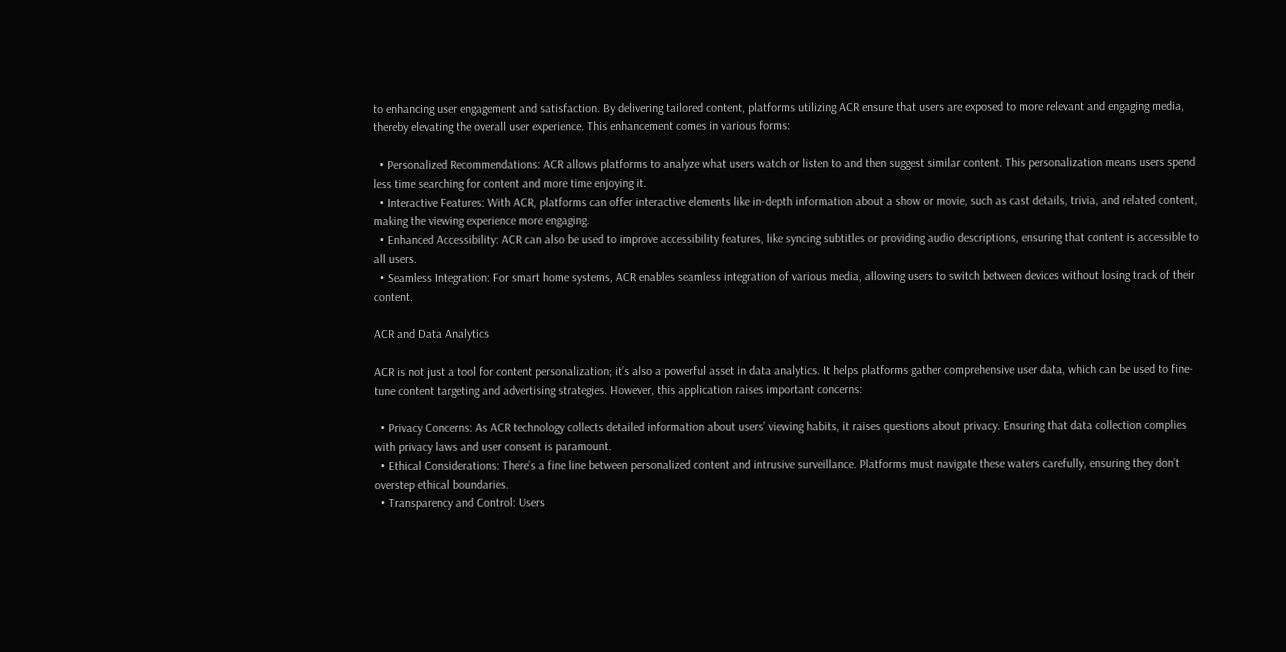to enhancing user engagement and satisfaction. By delivering tailored content, platforms utilizing ACR ensure that users are exposed to more relevant and engaging media, thereby elevating the overall user experience. This enhancement comes in various forms:

  • Personalized Recommendations: ACR allows platforms to analyze what users watch or listen to and then suggest similar content. This personalization means users spend less time searching for content and more time enjoying it.
  • Interactive Features: With ACR, platforms can offer interactive elements like in-depth information about a show or movie, such as cast details, trivia, and related content, making the viewing experience more engaging.
  • Enhanced Accessibility: ACR can also be used to improve accessibility features, like syncing subtitles or providing audio descriptions, ensuring that content is accessible to all users.
  • Seamless Integration: For smart home systems, ACR enables seamless integration of various media, allowing users to switch between devices without losing track of their content.

ACR and Data Analytics

ACR is not just a tool for content personalization; it’s also a powerful asset in data analytics. It helps platforms gather comprehensive user data, which can be used to fine-tune content targeting and advertising strategies. However, this application raises important concerns:

  • Privacy Concerns: As ACR technology collects detailed information about users’ viewing habits, it raises questions about privacy. Ensuring that data collection complies with privacy laws and user consent is paramount.
  • Ethical Considerations: There’s a fine line between personalized content and intrusive surveillance. Platforms must navigate these waters carefully, ensuring they don’t overstep ethical boundaries.
  • Transparency and Control: Users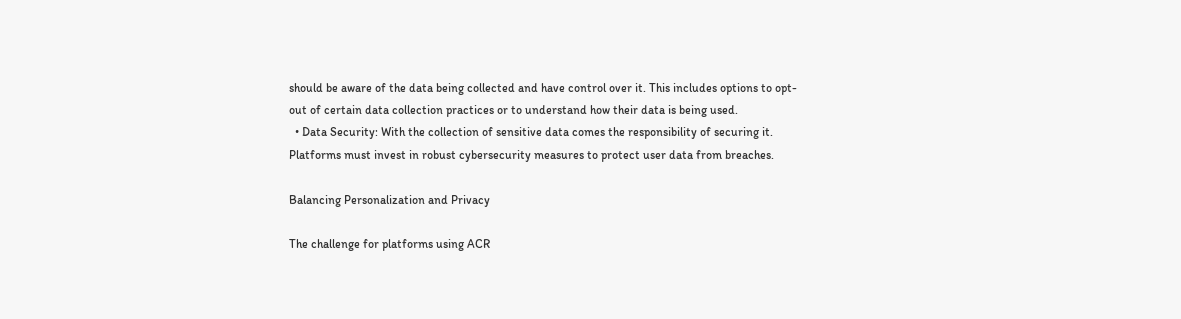should be aware of the data being collected and have control over it. This includes options to opt-out of certain data collection practices or to understand how their data is being used.
  • Data Security: With the collection of sensitive data comes the responsibility of securing it. Platforms must invest in robust cybersecurity measures to protect user data from breaches.

Balancing Personalization and Privacy

The challenge for platforms using ACR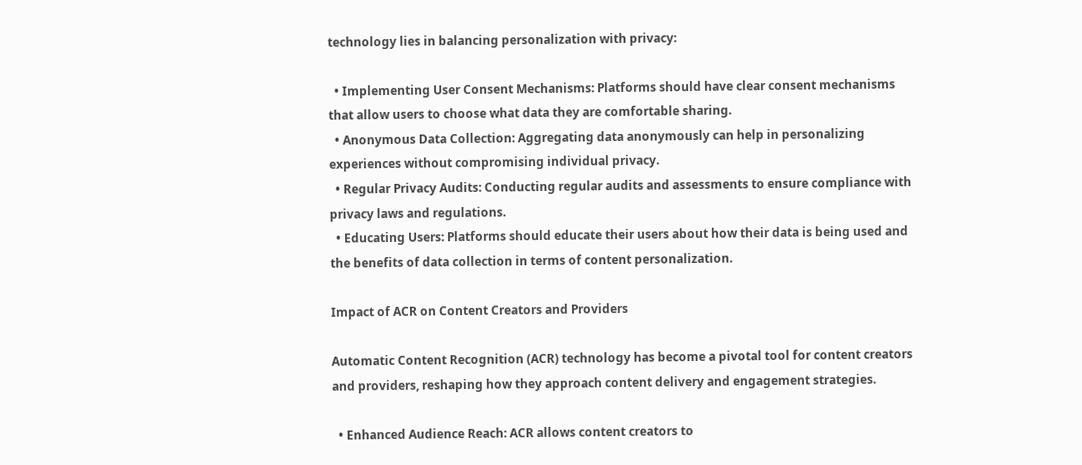technology lies in balancing personalization with privacy:

  • Implementing User Consent Mechanisms: Platforms should have clear consent mechanisms that allow users to choose what data they are comfortable sharing.
  • Anonymous Data Collection: Aggregating data anonymously can help in personalizing experiences without compromising individual privacy.
  • Regular Privacy Audits: Conducting regular audits and assessments to ensure compliance with privacy laws and regulations.
  • Educating Users: Platforms should educate their users about how their data is being used and the benefits of data collection in terms of content personalization.

Impact of ACR on Content Creators and Providers

Automatic Content Recognition (ACR) technology has become a pivotal tool for content creators and providers, reshaping how they approach content delivery and engagement strategies.

  • Enhanced Audience Reach: ACR allows content creators to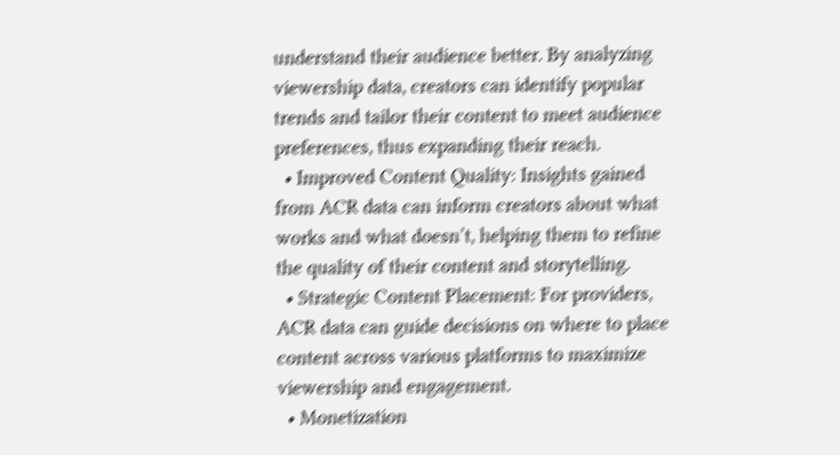understand their audience better. By analyzing viewership data, creators can identify popular trends and tailor their content to meet audience preferences, thus expanding their reach.
  • Improved Content Quality: Insights gained from ACR data can inform creators about what works and what doesn’t, helping them to refine the quality of their content and storytelling.
  • Strategic Content Placement: For providers, ACR data can guide decisions on where to place content across various platforms to maximize viewership and engagement.
  • Monetization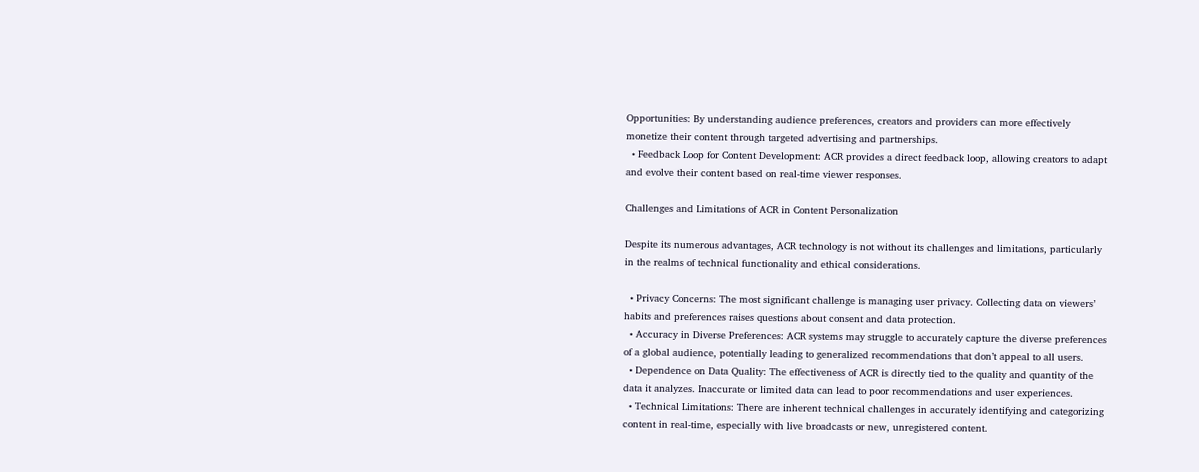Opportunities: By understanding audience preferences, creators and providers can more effectively monetize their content through targeted advertising and partnerships.
  • Feedback Loop for Content Development: ACR provides a direct feedback loop, allowing creators to adapt and evolve their content based on real-time viewer responses.

Challenges and Limitations of ACR in Content Personalization

Despite its numerous advantages, ACR technology is not without its challenges and limitations, particularly in the realms of technical functionality and ethical considerations.

  • Privacy Concerns: The most significant challenge is managing user privacy. Collecting data on viewers’ habits and preferences raises questions about consent and data protection.
  • Accuracy in Diverse Preferences: ACR systems may struggle to accurately capture the diverse preferences of a global audience, potentially leading to generalized recommendations that don’t appeal to all users.
  • Dependence on Data Quality: The effectiveness of ACR is directly tied to the quality and quantity of the data it analyzes. Inaccurate or limited data can lead to poor recommendations and user experiences.
  • Technical Limitations: There are inherent technical challenges in accurately identifying and categorizing content in real-time, especially with live broadcasts or new, unregistered content.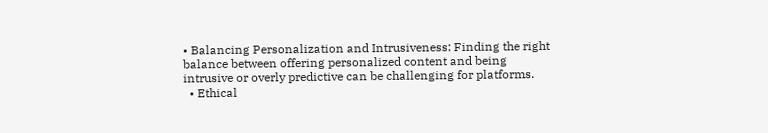• Balancing Personalization and Intrusiveness: Finding the right balance between offering personalized content and being intrusive or overly predictive can be challenging for platforms.
  • Ethical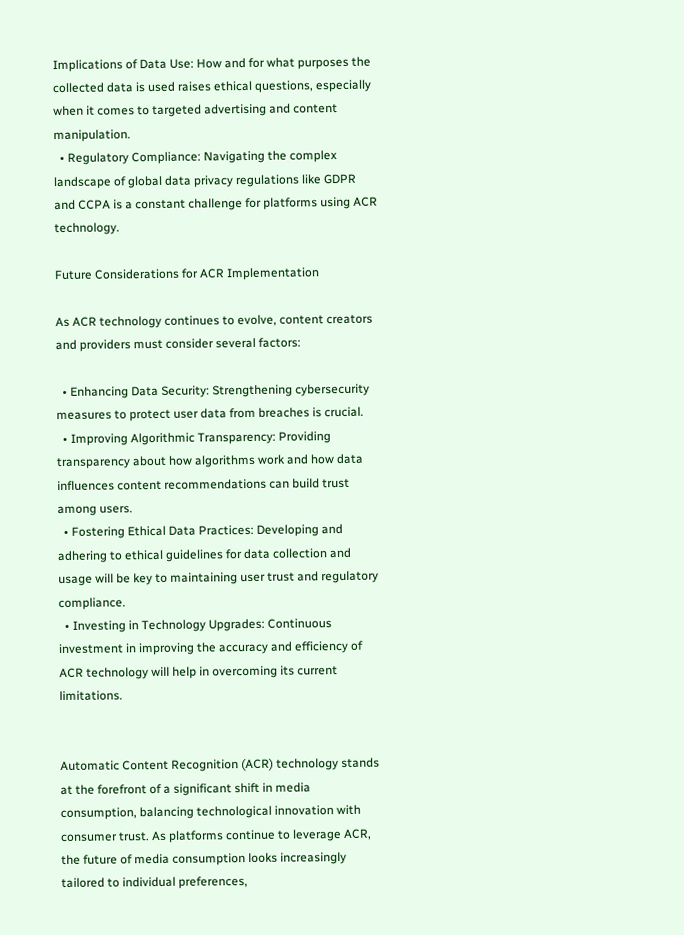Implications of Data Use: How and for what purposes the collected data is used raises ethical questions, especially when it comes to targeted advertising and content manipulation.
  • Regulatory Compliance: Navigating the complex landscape of global data privacy regulations like GDPR and CCPA is a constant challenge for platforms using ACR technology.

Future Considerations for ACR Implementation

As ACR technology continues to evolve, content creators and providers must consider several factors:

  • Enhancing Data Security: Strengthening cybersecurity measures to protect user data from breaches is crucial.
  • Improving Algorithmic Transparency: Providing transparency about how algorithms work and how data influences content recommendations can build trust among users.
  • Fostering Ethical Data Practices: Developing and adhering to ethical guidelines for data collection and usage will be key to maintaining user trust and regulatory compliance.
  • Investing in Technology Upgrades: Continuous investment in improving the accuracy and efficiency of ACR technology will help in overcoming its current limitations.


Automatic Content Recognition (ACR) technology stands at the forefront of a significant shift in media consumption, balancing technological innovation with consumer trust. As platforms continue to leverage ACR, the future of media consumption looks increasingly tailored to individual preferences,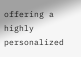offering a highly personalized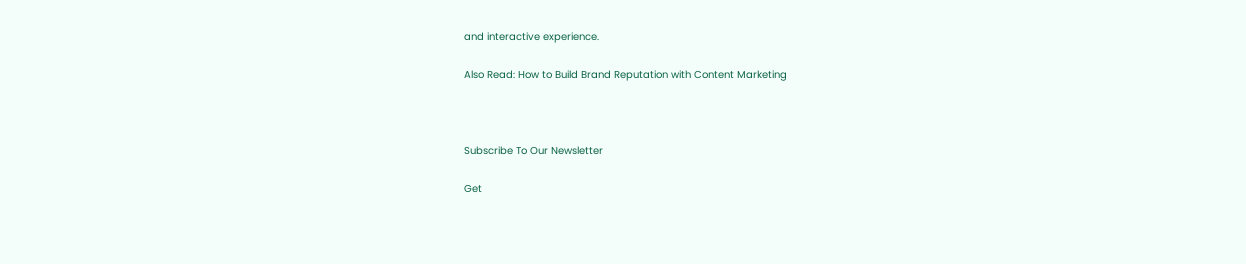and interactive experience.

Also Read: How to Build Brand Reputation with Content Marketing



Subscribe To Our Newsletter

Get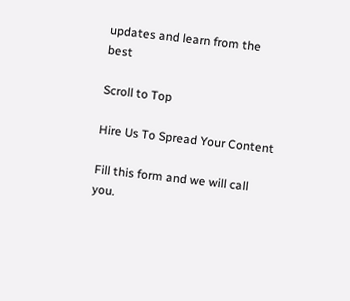updates and learn from the best

Scroll to Top

Hire Us To Spread Your Content

Fill this form and we will call you.